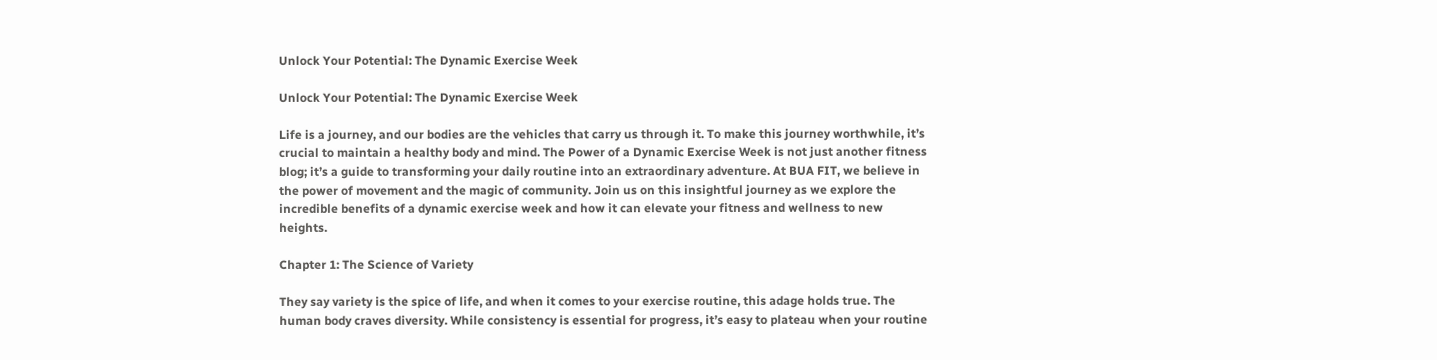Unlock Your Potential: The Dynamic Exercise Week

Unlock Your Potential: The Dynamic Exercise Week

Life is a journey, and our bodies are the vehicles that carry us through it. To make this journey worthwhile, it’s crucial to maintain a healthy body and mind. The Power of a Dynamic Exercise Week is not just another fitness blog; it’s a guide to transforming your daily routine into an extraordinary adventure. At BUA FIT, we believe in the power of movement and the magic of community. Join us on this insightful journey as we explore the incredible benefits of a dynamic exercise week and how it can elevate your fitness and wellness to new heights.

Chapter 1: The Science of Variety

They say variety is the spice of life, and when it comes to your exercise routine, this adage holds true. The human body craves diversity. While consistency is essential for progress, it’s easy to plateau when your routine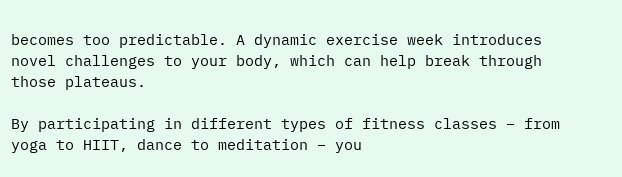becomes too predictable. A dynamic exercise week introduces novel challenges to your body, which can help break through those plateaus.

By participating in different types of fitness classes – from yoga to HIIT, dance to meditation – you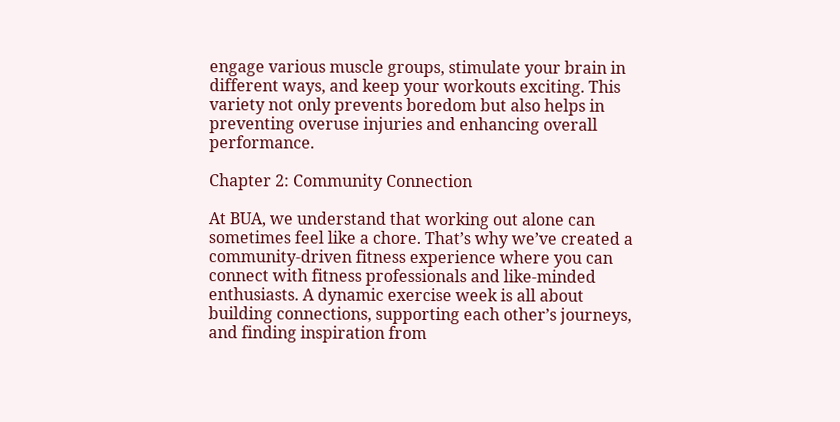engage various muscle groups, stimulate your brain in different ways, and keep your workouts exciting. This variety not only prevents boredom but also helps in preventing overuse injuries and enhancing overall performance.

Chapter 2: Community Connection

At BUA, we understand that working out alone can sometimes feel like a chore. That’s why we’ve created a community-driven fitness experience where you can connect with fitness professionals and like-minded enthusiasts. A dynamic exercise week is all about building connections, supporting each other’s journeys, and finding inspiration from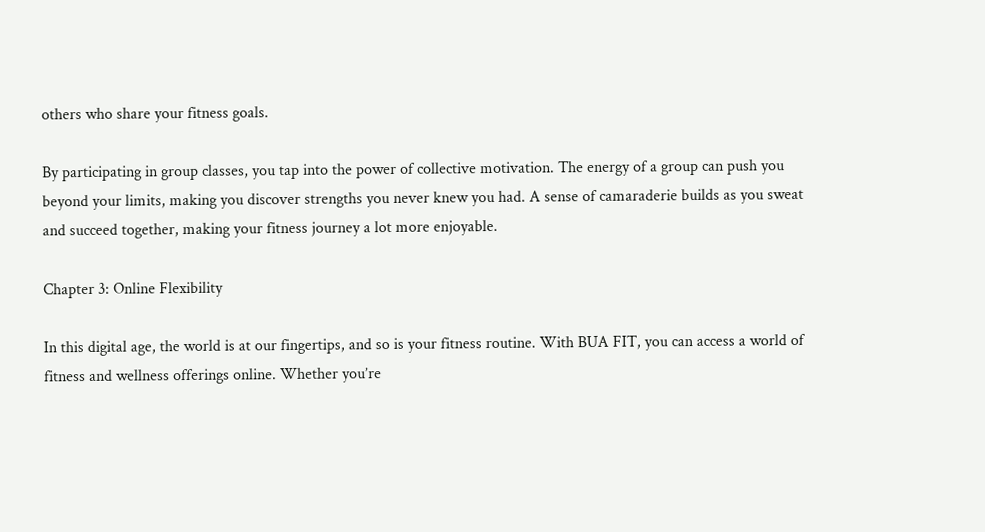others who share your fitness goals.

By participating in group classes, you tap into the power of collective motivation. The energy of a group can push you beyond your limits, making you discover strengths you never knew you had. A sense of camaraderie builds as you sweat and succeed together, making your fitness journey a lot more enjoyable.

Chapter 3: Online Flexibility

In this digital age, the world is at our fingertips, and so is your fitness routine. With BUA FIT, you can access a world of fitness and wellness offerings online. Whether you’re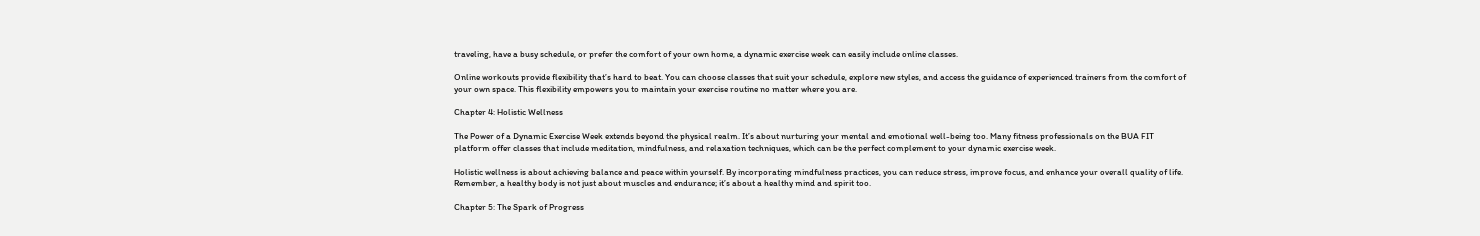traveling, have a busy schedule, or prefer the comfort of your own home, a dynamic exercise week can easily include online classes.

Online workouts provide flexibility that’s hard to beat. You can choose classes that suit your schedule, explore new styles, and access the guidance of experienced trainers from the comfort of your own space. This flexibility empowers you to maintain your exercise routine no matter where you are.

Chapter 4: Holistic Wellness

The Power of a Dynamic Exercise Week extends beyond the physical realm. It’s about nurturing your mental and emotional well-being too. Many fitness professionals on the BUA FIT platform offer classes that include meditation, mindfulness, and relaxation techniques, which can be the perfect complement to your dynamic exercise week.

Holistic wellness is about achieving balance and peace within yourself. By incorporating mindfulness practices, you can reduce stress, improve focus, and enhance your overall quality of life. Remember, a healthy body is not just about muscles and endurance; it’s about a healthy mind and spirit too.

Chapter 5: The Spark of Progress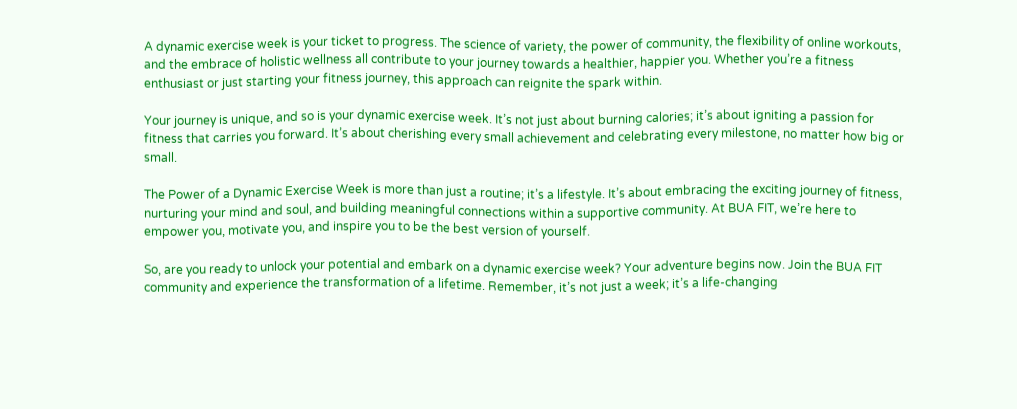A dynamic exercise week is your ticket to progress. The science of variety, the power of community, the flexibility of online workouts, and the embrace of holistic wellness all contribute to your journey towards a healthier, happier you. Whether you’re a fitness enthusiast or just starting your fitness journey, this approach can reignite the spark within.

Your journey is unique, and so is your dynamic exercise week. It’s not just about burning calories; it’s about igniting a passion for fitness that carries you forward. It’s about cherishing every small achievement and celebrating every milestone, no matter how big or small.

The Power of a Dynamic Exercise Week is more than just a routine; it’s a lifestyle. It’s about embracing the exciting journey of fitness, nurturing your mind and soul, and building meaningful connections within a supportive community. At BUA FIT, we’re here to empower you, motivate you, and inspire you to be the best version of yourself.

So, are you ready to unlock your potential and embark on a dynamic exercise week? Your adventure begins now. Join the BUA FIT community and experience the transformation of a lifetime. Remember, it’s not just a week; it’s a life-changing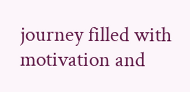journey filled with motivation and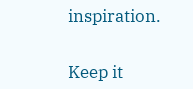inspiration.


Keep it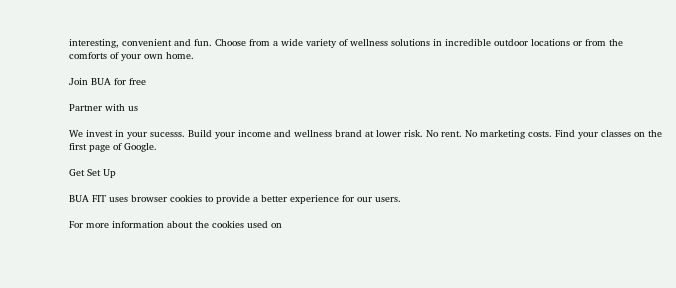interesting, convenient and fun. Choose from a wide variety of wellness solutions in incredible outdoor locations or from the comforts of your own home.

Join BUA for free

Partner with us

We invest in your sucesss. Build your income and wellness brand at lower risk. No rent. No marketing costs. Find your classes on the first page of Google.

Get Set Up

BUA FIT uses browser cookies to provide a better experience for our users.

For more information about the cookies used on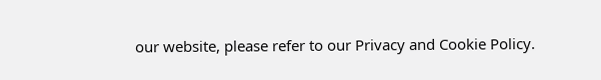our website, please refer to our Privacy and Cookie Policy.